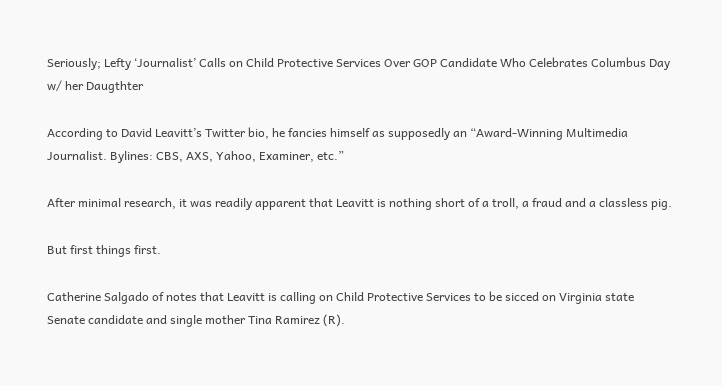Seriously; Lefty ‘Journalist’ Calls on Child Protective Services Over GOP Candidate Who Celebrates Columbus Day w/ her Daugthter

According to David Leavitt’s Twitter bio, he fancies himself as supposedly an “Award-Winning Multimedia Journalist. Bylines: CBS, AXS, Yahoo, Examiner, etc.”

After minimal research, it was readily apparent that Leavitt is nothing short of a troll, a fraud and a classless pig.

But first things first.

Catherine Salgado of notes that Leavitt is calling on Child Protective Services to be sicced on Virginia state Senate candidate and single mother Tina Ramirez (R).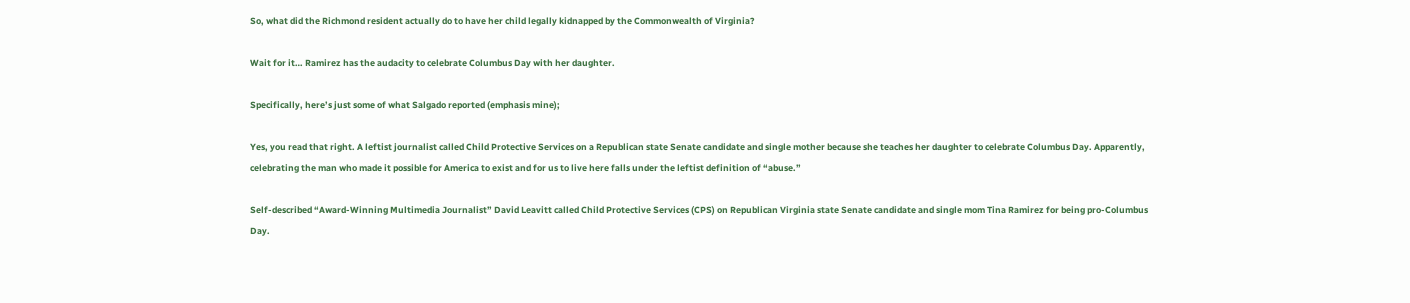So, what did the Richmond resident actually do to have her child legally kidnapped by the Commonwealth of Virginia?

Wait for it… Ramirez has the audacity to celebrate Columbus Day with her daughter.

Specifically, here’s just some of what Salgado reported (emphasis mine);

Yes, you read that right. A leftist journalist called Child Protective Services on a Republican state Senate candidate and single mother because she teaches her daughter to celebrate Columbus Day. Apparently, celebrating the man who made it possible for America to exist and for us to live here falls under the leftist definition of “abuse.”

Self-described “Award-Winning Multimedia Journalist” David Leavitt called Child Protective Services (CPS) on Republican Virginia state Senate candidate and single mom Tina Ramirez for being pro-Columbus Day.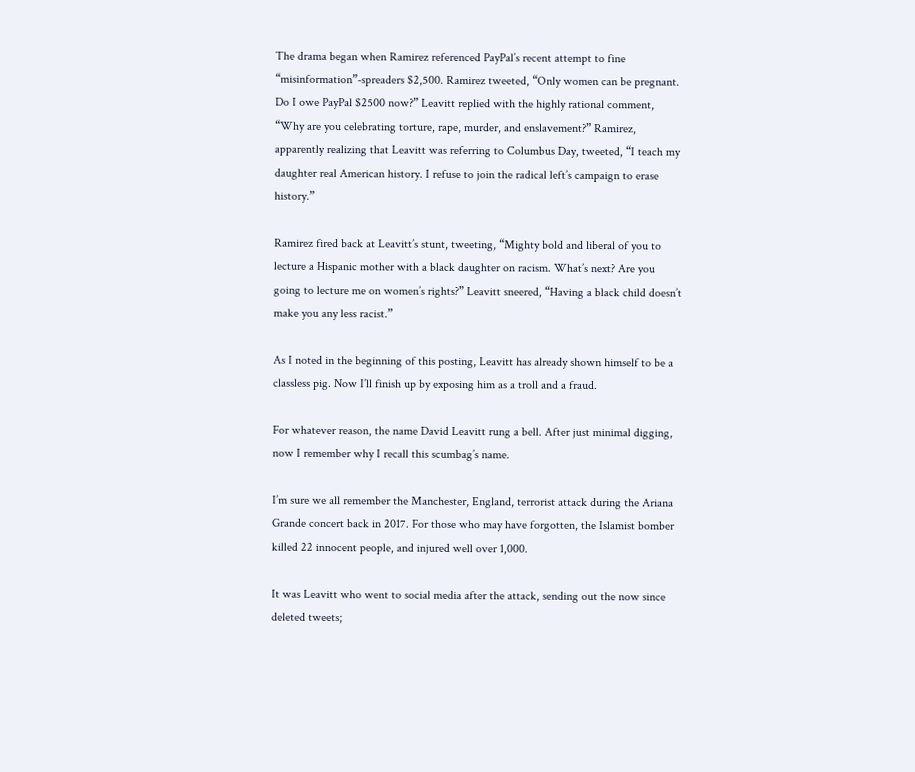The drama began when Ramirez referenced PayPal’s recent attempt to fine “misinformation”-spreaders $2,500. Ramirez tweeted, “Only women can be pregnant. Do I owe PayPal $2500 now?” Leavitt replied with the highly rational comment, “Why are you celebrating torture, rape, murder, and enslavement?” Ramirez, apparently realizing that Leavitt was referring to Columbus Day, tweeted, “I teach my daughter real American history. I refuse to join the radical left’s campaign to erase history.”

Ramirez fired back at Leavitt’s stunt, tweeting, “Mighty bold and liberal of you to lecture a Hispanic mother with a black daughter on racism. What’s next? Are you going to lecture me on women’s rights?” Leavitt sneered, “Having a black child doesn’t make you any less racist.”

As I noted in the beginning of this posting, Leavitt has already shown himself to be a classless pig. Now I’ll finish up by exposing him as a troll and a fraud.

For whatever reason, the name David Leavitt rung a bell. After just minimal digging, now I remember why I recall this scumbag’s name.

I’m sure we all remember the Manchester, England, terrorist attack during the Ariana Grande concert back in 2017. For those who may have forgotten, the Islamist bomber killed 22 innocent people, and injured well over 1,000.

It was Leavitt who went to social media after the attack, sending out the now since deleted tweets;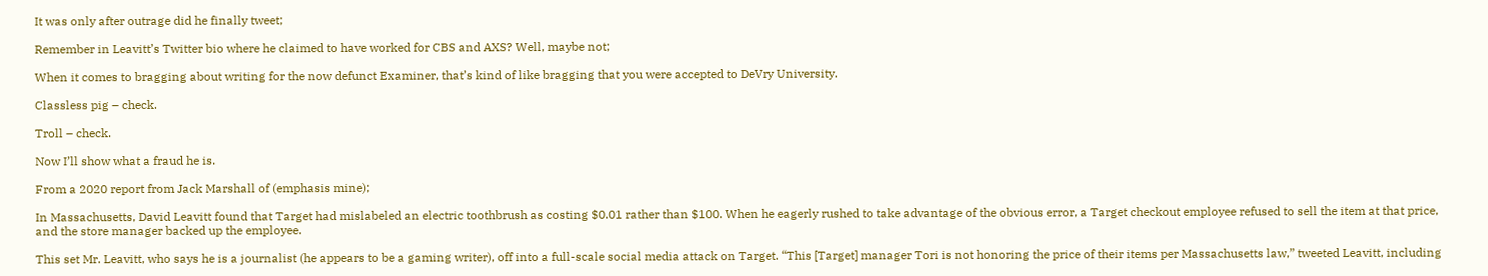It was only after outrage did he finally tweet;

Remember in Leavitt’s Twitter bio where he claimed to have worked for CBS and AXS? Well, maybe not;

When it comes to bragging about writing for the now defunct Examiner, that’s kind of like bragging that you were accepted to DeVry University.

Classless pig – check.

Troll – check.

Now I’ll show what a fraud he is.

From a 2020 report from Jack Marshall of (emphasis mine);

In Massachusetts, David Leavitt found that Target had mislabeled an electric toothbrush as costing $0.01 rather than $100. When he eagerly rushed to take advantage of the obvious error, a Target checkout employee refused to sell the item at that price, and the store manager backed up the employee.

This set Mr. Leavitt, who says he is a journalist (he appears to be a gaming writer), off into a full-scale social media attack on Target. “This [Target] manager Tori is not honoring the price of their items per Massachusetts law,” tweeted Leavitt, including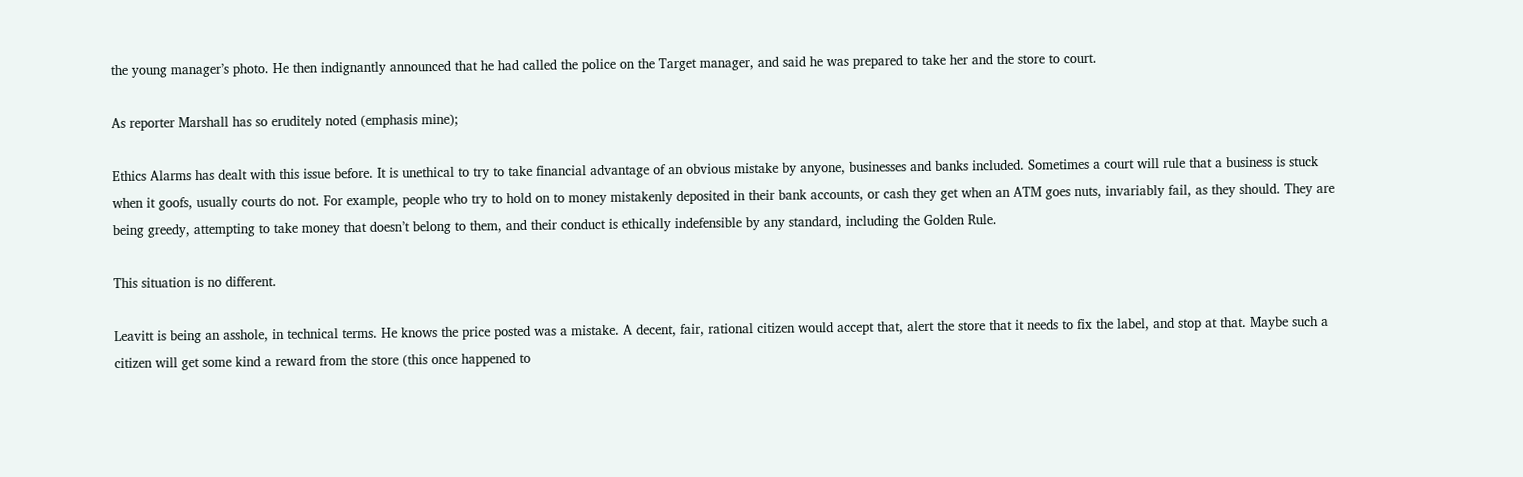the young manager’s photo. He then indignantly announced that he had called the police on the Target manager, and said he was prepared to take her and the store to court.

As reporter Marshall has so eruditely noted (emphasis mine);

Ethics Alarms has dealt with this issue before. It is unethical to try to take financial advantage of an obvious mistake by anyone, businesses and banks included. Sometimes a court will rule that a business is stuck when it goofs, usually courts do not. For example, people who try to hold on to money mistakenly deposited in their bank accounts, or cash they get when an ATM goes nuts, invariably fail, as they should. They are being greedy, attempting to take money that doesn’t belong to them, and their conduct is ethically indefensible by any standard, including the Golden Rule.

This situation is no different.

Leavitt is being an asshole, in technical terms. He knows the price posted was a mistake. A decent, fair, rational citizen would accept that, alert the store that it needs to fix the label, and stop at that. Maybe such a citizen will get some kind a reward from the store (this once happened to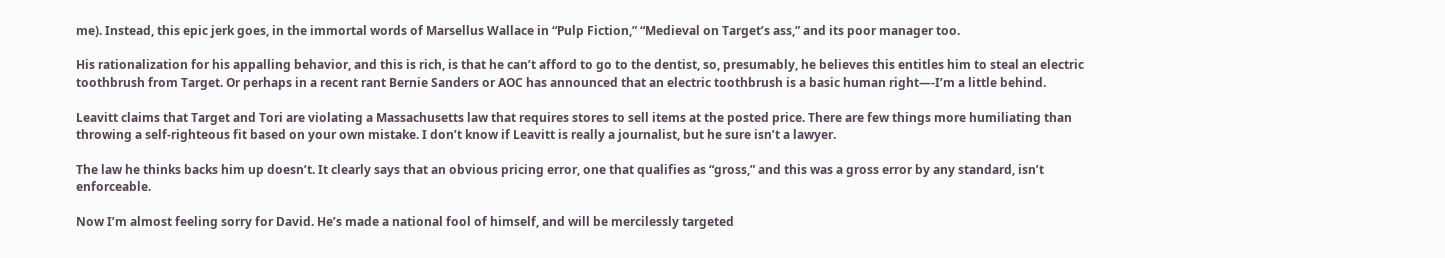me). Instead, this epic jerk goes, in the immortal words of Marsellus Wallace in “Pulp Fiction,” “Medieval on Target’s ass,” and its poor manager too.

His rationalization for his appalling behavior, and this is rich, is that he can’t afford to go to the dentist, so, presumably, he believes this entitles him to steal an electric toothbrush from Target. Or perhaps in a recent rant Bernie Sanders or AOC has announced that an electric toothbrush is a basic human right—-I’m a little behind.

Leavitt claims that Target and Tori are violating a Massachusetts law that requires stores to sell items at the posted price. There are few things more humiliating than throwing a self-righteous fit based on your own mistake. I don’t know if Leavitt is really a journalist, but he sure isn’t a lawyer.

The law he thinks backs him up doesn’t. It clearly says that an obvious pricing error, one that qualifies as “gross,” and this was a gross error by any standard, isn’t enforceable.

Now I’m almost feeling sorry for David. He’s made a national fool of himself, and will be mercilessly targeted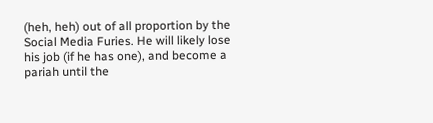(heh, heh) out of all proportion by the Social Media Furies. He will likely lose his job (if he has one), and become a pariah until the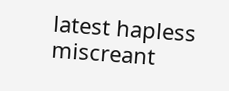latest hapless miscreant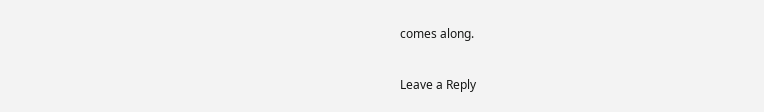comes along.

Leave a Reply